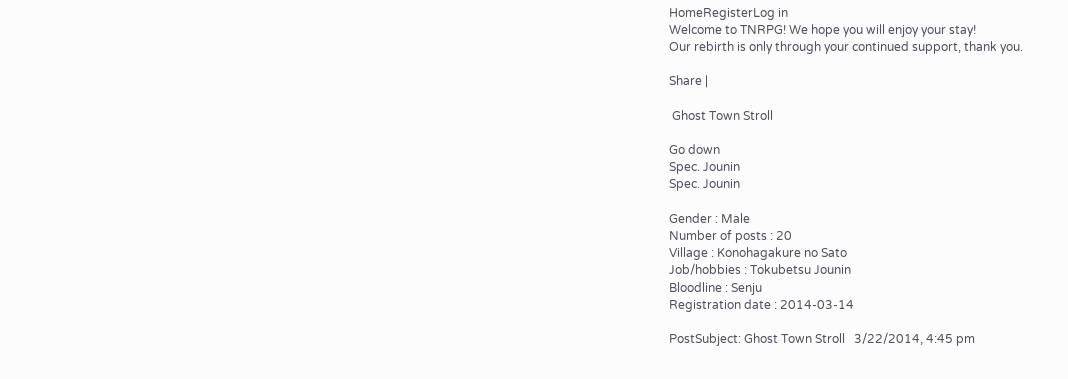HomeRegisterLog in
Welcome to TNRPG! We hope you will enjoy your stay!
Our rebirth is only through your continued support, thank you.

Share |

 Ghost Town Stroll

Go down
Spec. Jounin
Spec. Jounin

Gender : Male
Number of posts : 20
Village : Konohagakure no Sato
Job/hobbies : Tokubetsu Jounin
Bloodline : Senju
Registration date : 2014-03-14

PostSubject: Ghost Town Stroll   3/22/2014, 4:45 pm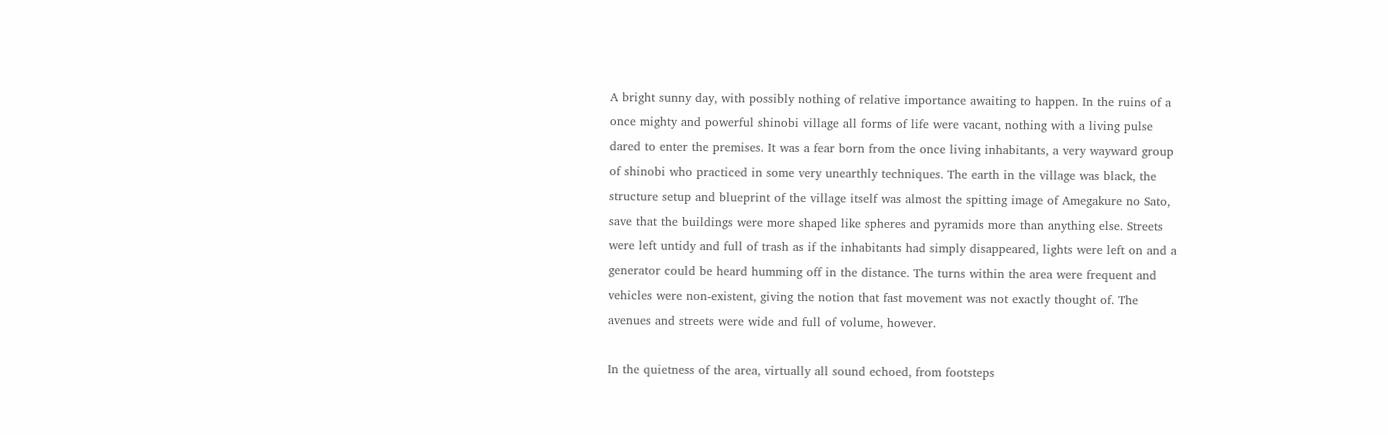A bright sunny day, with possibly nothing of relative importance awaiting to happen. In the ruins of a once mighty and powerful shinobi village all forms of life were vacant, nothing with a living pulse dared to enter the premises. It was a fear born from the once living inhabitants, a very wayward group of shinobi who practiced in some very unearthly techniques. The earth in the village was black, the structure setup and blueprint of the village itself was almost the spitting image of Amegakure no Sato, save that the buildings were more shaped like spheres and pyramids more than anything else. Streets were left untidy and full of trash as if the inhabitants had simply disappeared, lights were left on and a generator could be heard humming off in the distance. The turns within the area were frequent and vehicles were non-existent, giving the notion that fast movement was not exactly thought of. The avenues and streets were wide and full of volume, however.

In the quietness of the area, virtually all sound echoed, from footsteps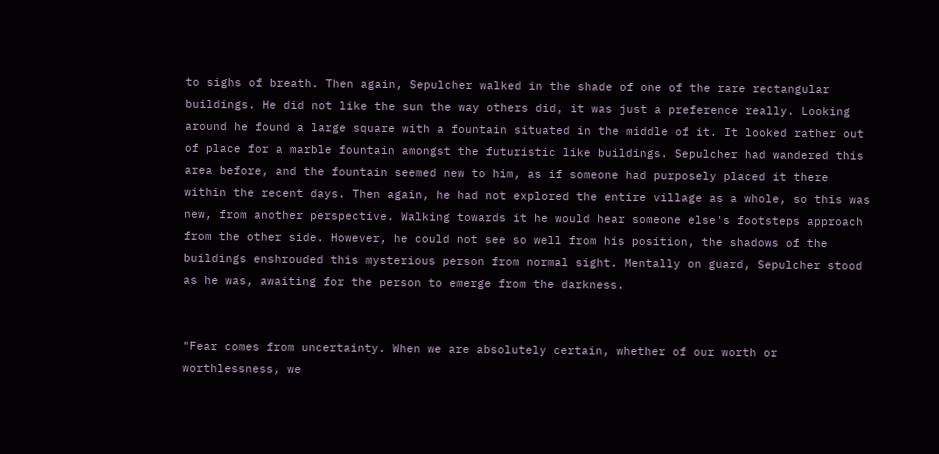to sighs of breath. Then again, Sepulcher walked in the shade of one of the rare rectangular buildings. He did not like the sun the way others did, it was just a preference really. Looking around he found a large square with a fountain situated in the middle of it. It looked rather out of place for a marble fountain amongst the futuristic like buildings. Sepulcher had wandered this area before, and the fountain seemed new to him, as if someone had purposely placed it there within the recent days. Then again, he had not explored the entire village as a whole, so this was new, from another perspective. Walking towards it he would hear someone else's footsteps approach from the other side. However, he could not see so well from his position, the shadows of the buildings enshrouded this mysterious person from normal sight. Mentally on guard, Sepulcher stood as he was, awaiting for the person to emerge from the darkness.


"Fear comes from uncertainty. When we are absolutely certain, whether of our worth or worthlessness, we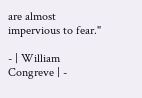are almost impervious to fear."

- | William Congreve | -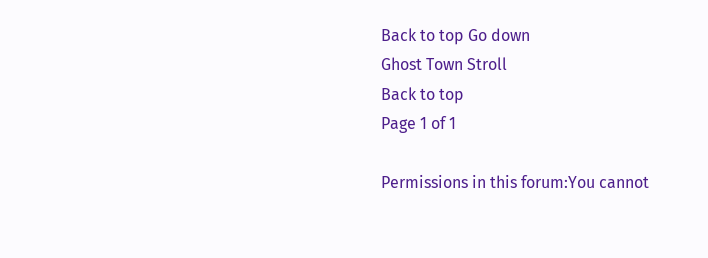Back to top Go down
Ghost Town Stroll
Back to top
Page 1 of 1

Permissions in this forum:You cannot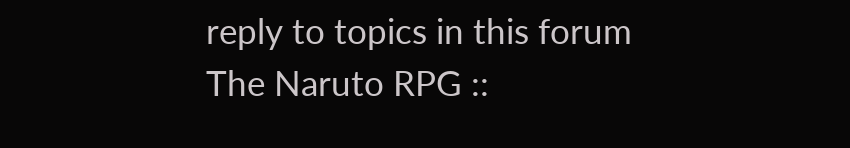reply to topics in this forum
The Naruto RPG ::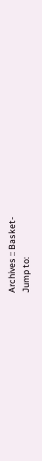Archives :: Basket-
Jump to: